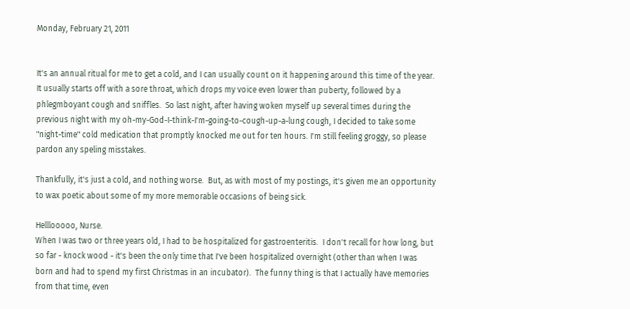Monday, February 21, 2011


It's an annual ritual for me to get a cold, and I can usually count on it happening around this time of the year.  It usually starts off with a sore throat, which drops my voice even lower than puberty, followed by a phlegmboyant cough and sniffles.  So last night, after having woken myself up several times during the previous night with my oh-my-God-I-think-I'm-going-to-cough-up-a-lung cough, I decided to take some "night-time" cold medication that promptly knocked me out for ten hours. I'm still feeling groggy, so please pardon any speling misstakes.

Thankfully, it's just a cold, and nothing worse.  But, as with most of my postings, it's given me an opportunity to wax poetic about some of my more memorable occasions of being sick.

Helllooooo, Nurse.
When I was two or three years old, I had to be hospitalized for gastroenteritis.  I don't recall for how long, but so far - knock wood - it's been the only time that I've been hospitalized overnight (other than when I was born and had to spend my first Christmas in an incubator).  The funny thing is that I actually have memories from that time, even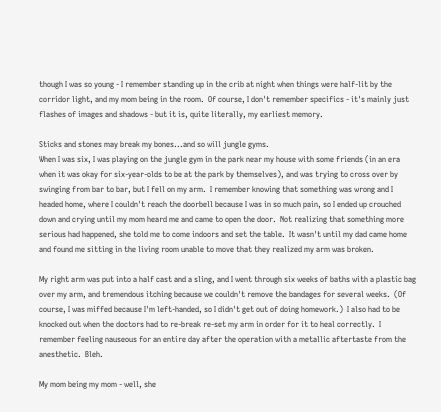though I was so young - I remember standing up in the crib at night when things were half-lit by the corridor light, and my mom being in the room.  Of course, I don't remember specifics - it's mainly just flashes of images and shadows - but it is, quite literally, my earliest memory.

Sticks and stones may break my bones...and so will jungle gyms.
When I was six, I was playing on the jungle gym in the park near my house with some friends (in an era when it was okay for six-year-olds to be at the park by themselves), and was trying to cross over by swinging from bar to bar, but I fell on my arm.  I remember knowing that something was wrong and I headed home, where I couldn't reach the doorbell because I was in so much pain, so I ended up crouched down and crying until my mom heard me and came to open the door.  Not realizing that something more serious had happened, she told me to come indoors and set the table.  It wasn't until my dad came home and found me sitting in the living room unable to move that they realized my arm was broken.

My right arm was put into a half cast and a sling, and I went through six weeks of baths with a plastic bag over my arm, and tremendous itching because we couldn't remove the bandages for several weeks.  (Of course, I was miffed because I'm left-handed, so I didn't get out of doing homework.)  I also had to be knocked out when the doctors had to re-break re-set my arm in order for it to heal correctly.  I remember feeling nauseous for an entire day after the operation with a metallic aftertaste from the anesthetic.  Bleh.

My mom being my mom - well, she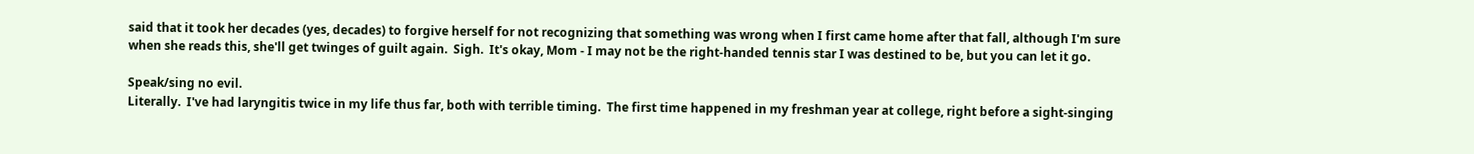said that it took her decades (yes, decades) to forgive herself for not recognizing that something was wrong when I first came home after that fall, although I'm sure when she reads this, she'll get twinges of guilt again.  Sigh.  It's okay, Mom - I may not be the right-handed tennis star I was destined to be, but you can let it go.

Speak/sing no evil.
Literally.  I've had laryngitis twice in my life thus far, both with terrible timing.  The first time happened in my freshman year at college, right before a sight-singing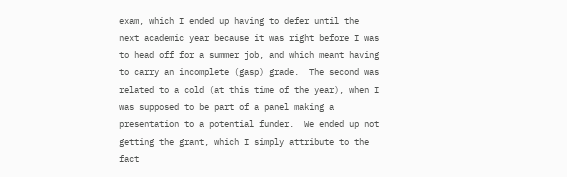exam, which I ended up having to defer until the next academic year because it was right before I was to head off for a summer job, and which meant having to carry an incomplete (gasp) grade.  The second was related to a cold (at this time of the year), when I was supposed to be part of a panel making a presentation to a potential funder.  We ended up not getting the grant, which I simply attribute to the fact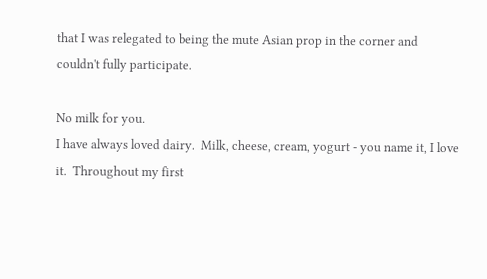that I was relegated to being the mute Asian prop in the corner and couldn't fully participate.

No milk for you.
I have always loved dairy.  Milk, cheese, cream, yogurt - you name it, I love it.  Throughout my first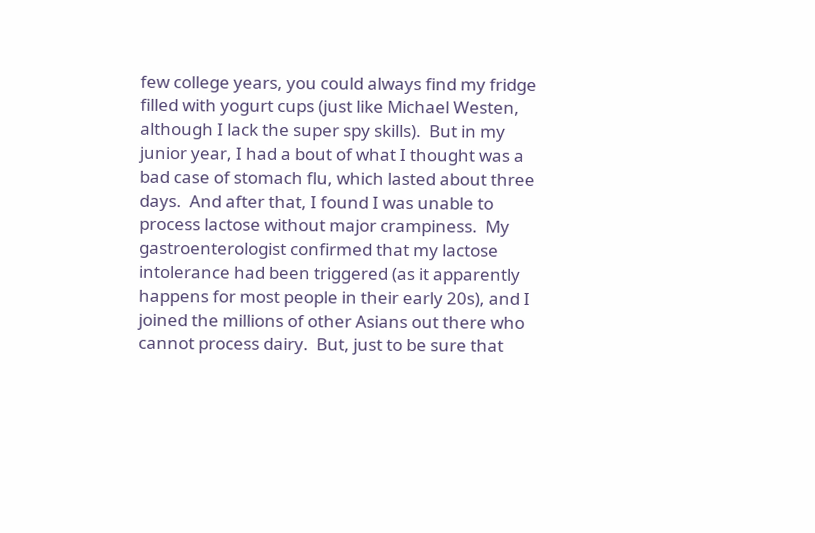few college years, you could always find my fridge filled with yogurt cups (just like Michael Westen, although I lack the super spy skills).  But in my junior year, I had a bout of what I thought was a bad case of stomach flu, which lasted about three days.  And after that, I found I was unable to process lactose without major crampiness.  My gastroenterologist confirmed that my lactose intolerance had been triggered (as it apparently happens for most people in their early 20s), and I joined the millions of other Asians out there who cannot process dairy.  But, just to be sure that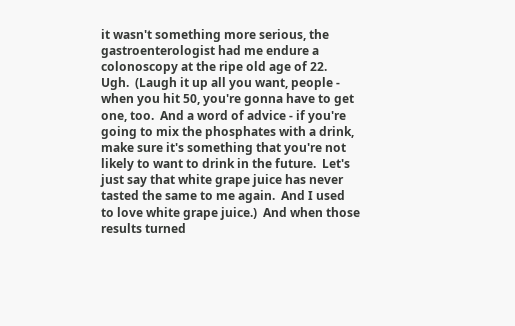it wasn't something more serious, the gastroenterologist had me endure a colonoscopy at the ripe old age of 22.  Ugh.  (Laugh it up all you want, people - when you hit 50, you're gonna have to get one, too.  And a word of advice - if you're going to mix the phosphates with a drink, make sure it's something that you're not likely to want to drink in the future.  Let's just say that white grape juice has never tasted the same to me again.  And I used to love white grape juice.)  And when those results turned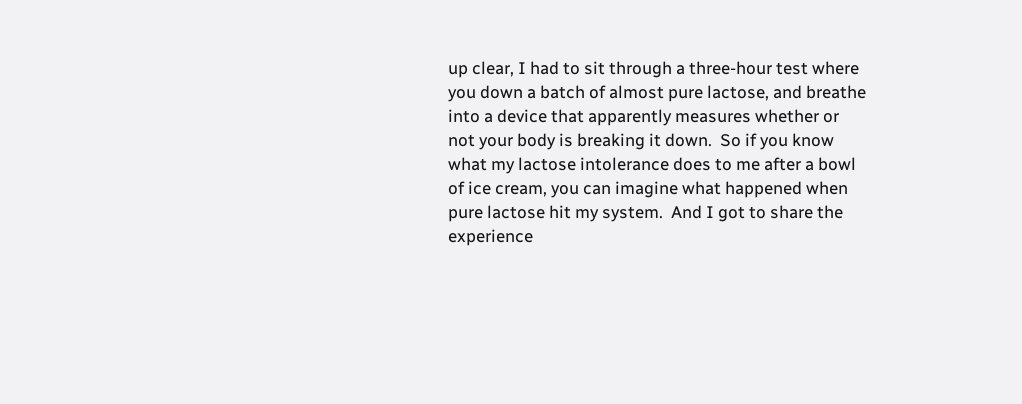up clear, I had to sit through a three-hour test where you down a batch of almost pure lactose, and breathe into a device that apparently measures whether or not your body is breaking it down.  So if you know what my lactose intolerance does to me after a bowl of ice cream, you can imagine what happened when pure lactose hit my system.  And I got to share the experience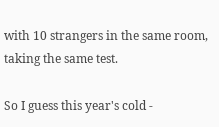with 10 strangers in the same room, taking the same test.

So I guess this year's cold -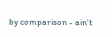by comparison - ain't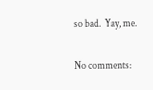so bad.  Yay, me.

No comments: